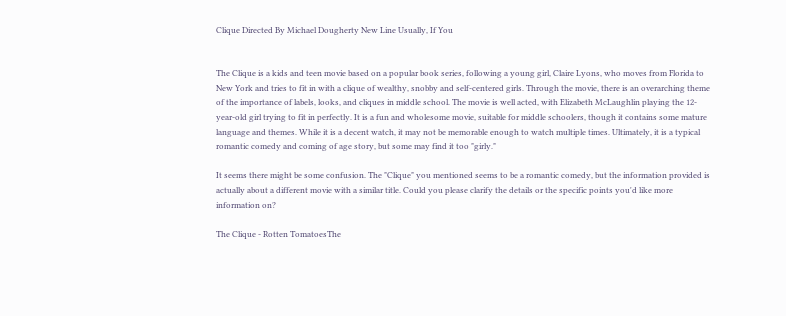Clique Directed By Michael Dougherty New Line Usually, If You


The Clique is a kids and teen movie based on a popular book series, following a young girl, Claire Lyons, who moves from Florida to New York and tries to fit in with a clique of wealthy, snobby and self-centered girls. Through the movie, there is an overarching theme of the importance of labels, looks, and cliques in middle school. The movie is well acted, with Elizabeth McLaughlin playing the 12-year-old girl trying to fit in perfectly. It is a fun and wholesome movie, suitable for middle schoolers, though it contains some mature language and themes. While it is a decent watch, it may not be memorable enough to watch multiple times. Ultimately, it is a typical romantic comedy and coming of age story, but some may find it too "girly."

It seems there might be some confusion. The "Clique" you mentioned seems to be a romantic comedy, but the information provided is actually about a different movie with a similar title. Could you please clarify the details or the specific points you'd like more information on?

The Clique - Rotten TomatoesThe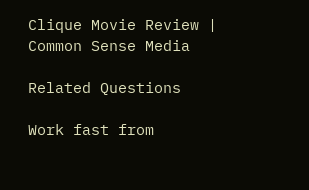Clique Movie Review | Common Sense Media

Related Questions

Work fast from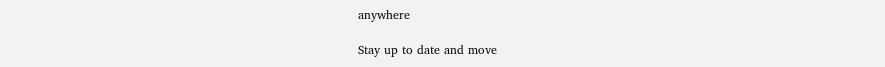anywhere

Stay up to date and move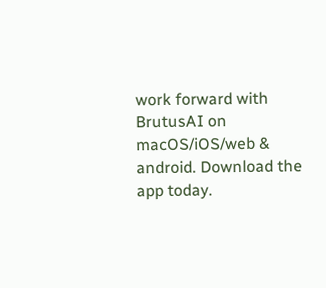work forward with BrutusAI on macOS/iOS/web & android. Download the app today.